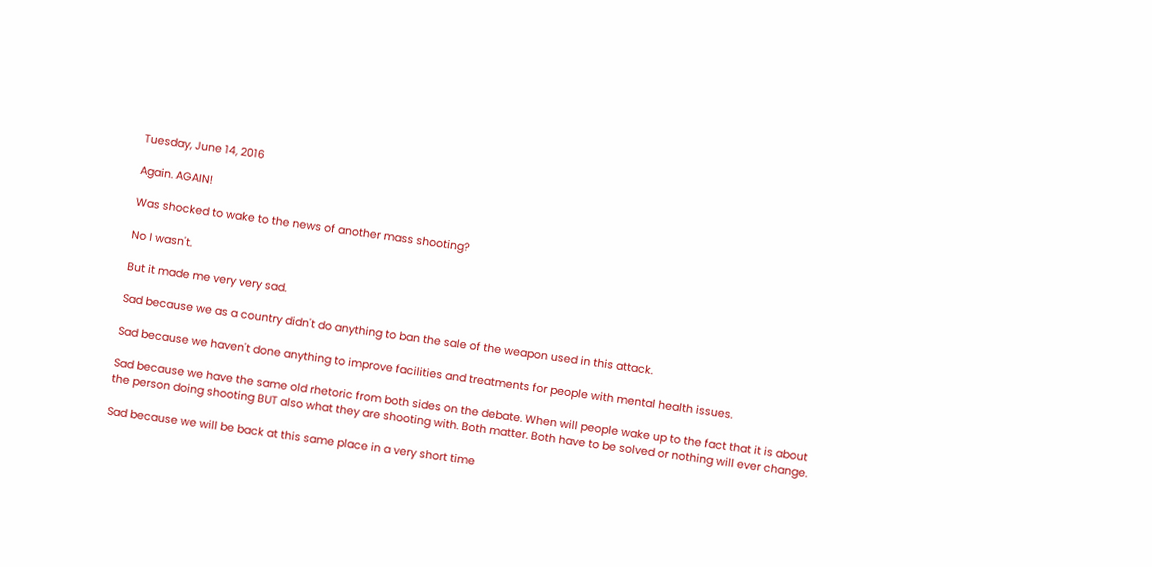Tuesday, June 14, 2016

Again. AGAIN!

Was shocked to wake to the news of another mass shooting?

No I wasn't.

But it made me very very sad.

Sad because we as a country didn't do anything to ban the sale of the weapon used in this attack.

Sad because we haven't done anything to improve facilities and treatments for people with mental health issues.

Sad because we have the same old rhetoric from both sides on the debate. When will people wake up to the fact that it is about the person doing shooting BUT also what they are shooting with. Both matter. Both have to be solved or nothing will ever change.

Sad because we will be back at this same place in a very short time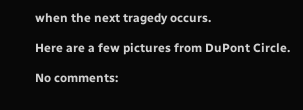when the next tragedy occurs.

Here are a few pictures from DuPont Circle.

No comments: